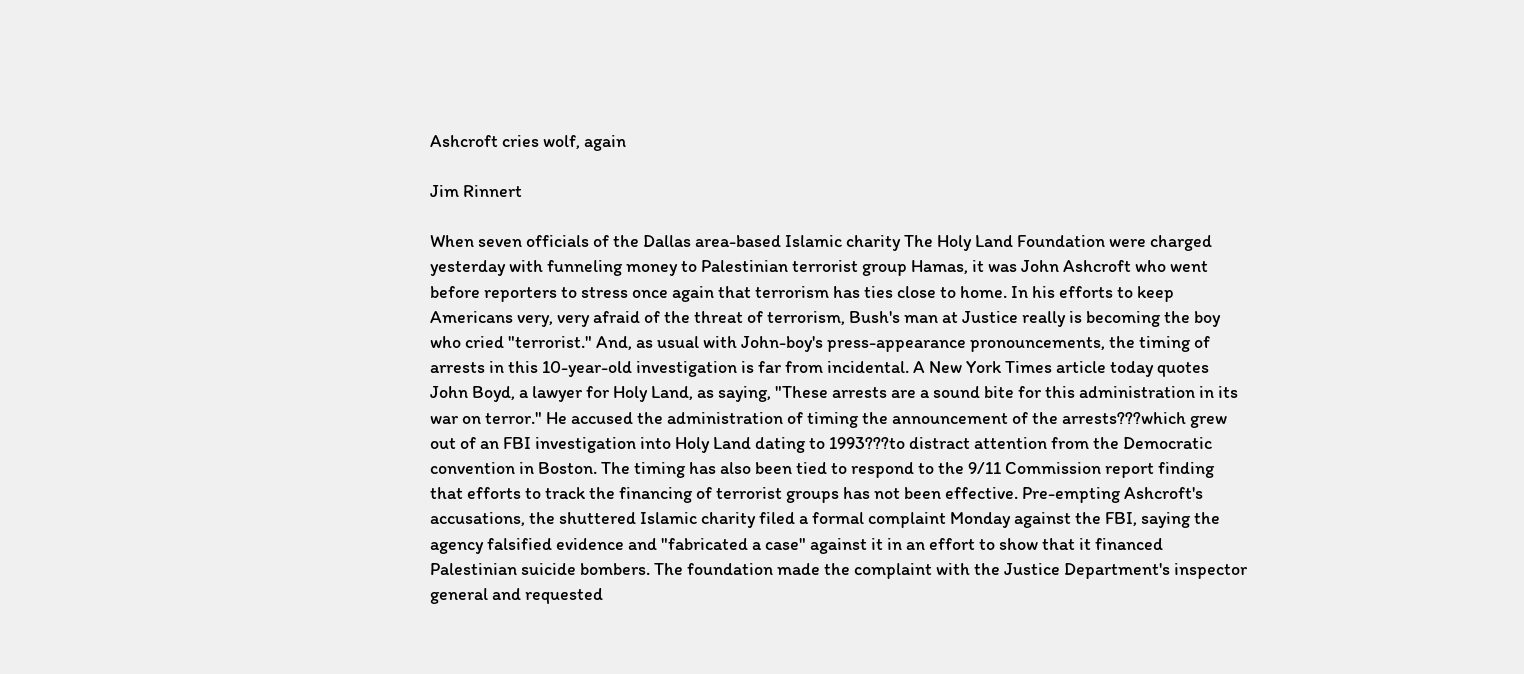Ashcroft cries wolf, again

Jim Rinnert

When seven officials of the Dallas area-based Islamic charity The Holy Land Foundation were charged yesterday with funneling money to Palestinian terrorist group Hamas, it was John Ashcroft who went before reporters to stress once again that terrorism has ties close to home. In his efforts to keep Americans very, very afraid of the threat of terrorism, Bush's man at Justice really is becoming the boy who cried "terrorist." And, as usual with John-boy's press-appearance pronouncements, the timing of arrests in this 10-year-old investigation is far from incidental. A New York Times article today quotes John Boyd, a lawyer for Holy Land, as saying, "These arrests are a sound bite for this administration in its war on terror." He accused the administration of timing the announcement of the arrests???which grew out of an FBI investigation into Holy Land dating to 1993???to distract attention from the Democratic convention in Boston. The timing has also been tied to respond to the 9/11 Commission report finding that efforts to track the financing of terrorist groups has not been effective. Pre-empting Ashcroft's accusations, the shuttered Islamic charity filed a formal complaint Monday against the FBI, saying the agency falsified evidence and "fabricated a case" against it in an effort to show that it financed Palestinian suicide bombers. The foundation made the complaint with the Justice Department's inspector general and requested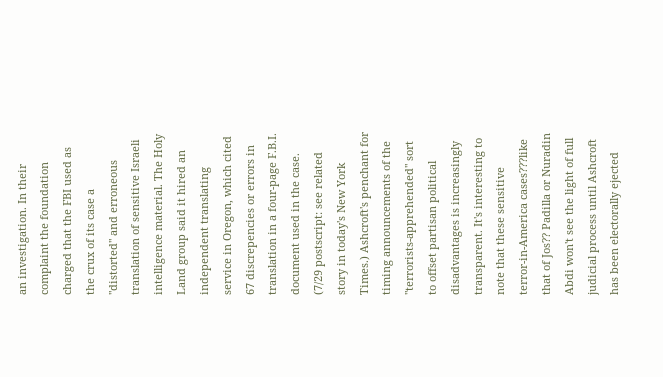an investigation. In their complaint the foundation charged that the FBI used as the crux of its case a "distorted" and erroneous translation of sensitive Israeli intelligence material. The Holy Land group said it hired an independent translating service in Oregon, which cited 67 discrepencies or errors in translation in a four-page F.B.I. document used in the case. (7/29 postscript: see related story in today's New York Times.) Ashcroft's penchant for timing announcements of the "terrorists-apprehended" sort to offset partisan political disadvantages is increasingly transparent. It's interesting to note that these sensitive terror-in-America cases???like that of Jos?? Padilla or Nuradin Abdi won't see the light of full judicial process until Ashcroft has been electorally ejected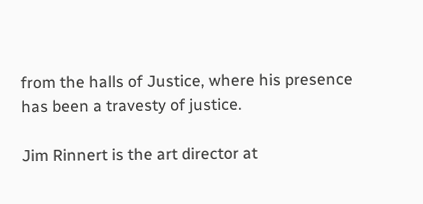from the halls of Justice, where his presence has been a travesty of justice.

Jim Rinnert is the art director at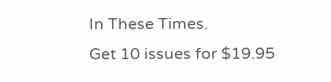In These Times.
Get 10 issues for $19.95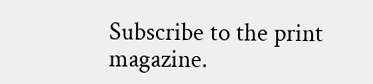Subscribe to the print magazine.